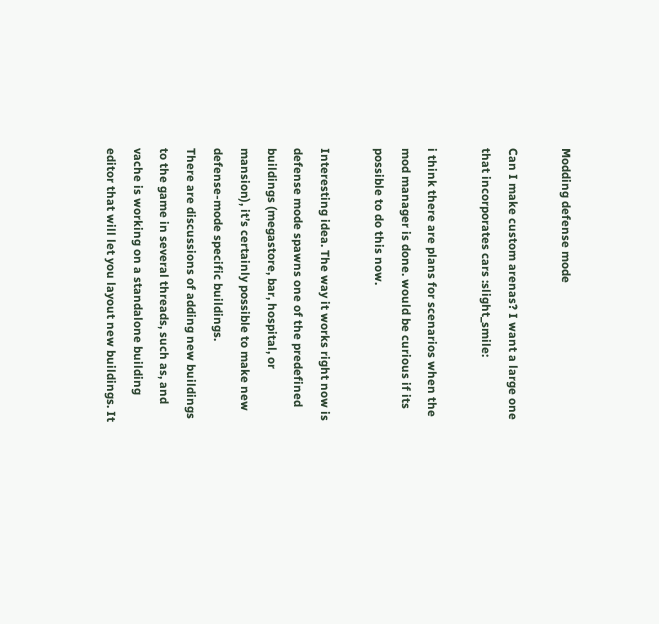Modding defense mode

Can I make custom arenas? I want a large one that incorporates cars :slight_smile:

i think there are plans for scenarios when the mod manager is done. would be curious if its possible to do this now.

Interesting idea. The way it works right now is defense mode spawns one of the predefined buildings (megastore, bar, hospital, or mansion), it’s certainly possible to make new defense-mode specific buildings.
There are discussions of adding new buildings to the game in several threads, such as, and vache is working on a standalone building editor that will let you layout new buildings. It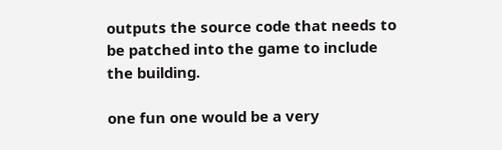outputs the source code that needs to be patched into the game to include the building.

one fun one would be a very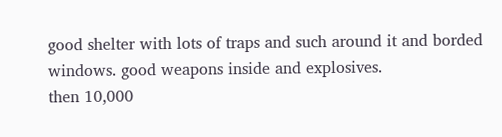good shelter with lots of traps and such around it and borded windows. good weapons inside and explosives.
then 10,000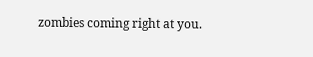zombies coming right at you.